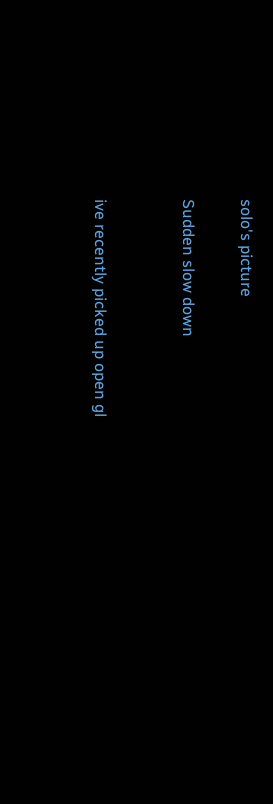solo's picture

Sudden slow down


ive recently picked up open gl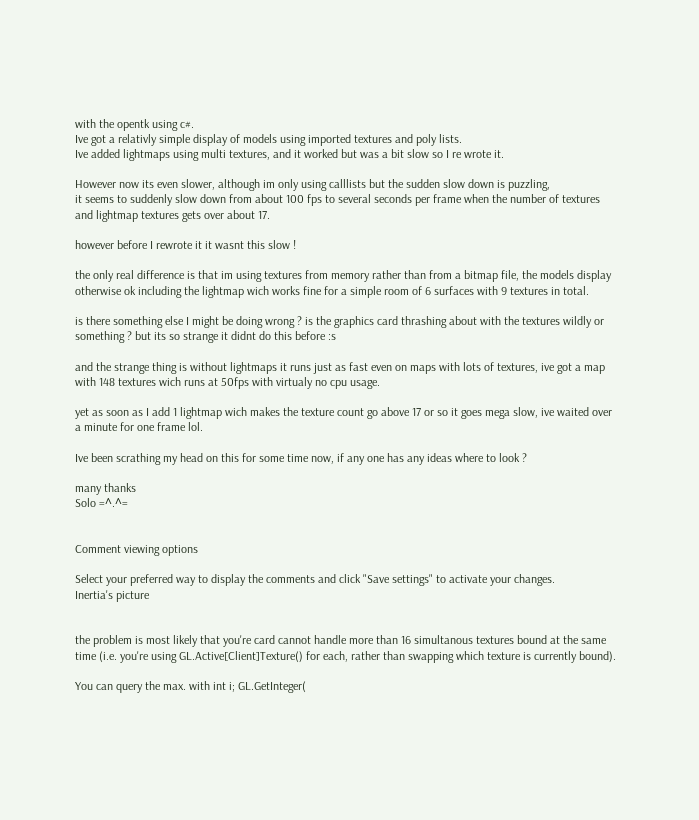with the opentk using c#.
Ive got a relativly simple display of models using imported textures and poly lists.
Ive added lightmaps using multi textures, and it worked but was a bit slow so I re wrote it.

However now its even slower, although im only using calllists but the sudden slow down is puzzling,
it seems to suddenly slow down from about 100 fps to several seconds per frame when the number of textures and lightmap textures gets over about 17.

however before I rewrote it it wasnt this slow !

the only real difference is that im using textures from memory rather than from a bitmap file, the models display otherwise ok including the lightmap wich works fine for a simple room of 6 surfaces with 9 textures in total.

is there something else I might be doing wrong ? is the graphics card thrashing about with the textures wildly or something ? but its so strange it didnt do this before :s

and the strange thing is without lightmaps it runs just as fast even on maps with lots of textures, ive got a map with 148 textures wich runs at 50fps with virtualy no cpu usage.

yet as soon as I add 1 lightmap wich makes the texture count go above 17 or so it goes mega slow, ive waited over a minute for one frame lol.

Ive been scrathing my head on this for some time now, if any one has any ideas where to look ?

many thanks
Solo =^.^=


Comment viewing options

Select your preferred way to display the comments and click "Save settings" to activate your changes.
Inertia's picture


the problem is most likely that you're card cannot handle more than 16 simultanous textures bound at the same time (i.e. you're using GL.Active[Client]Texture() for each, rather than swapping which texture is currently bound).

You can query the max. with int i; GL.GetInteger(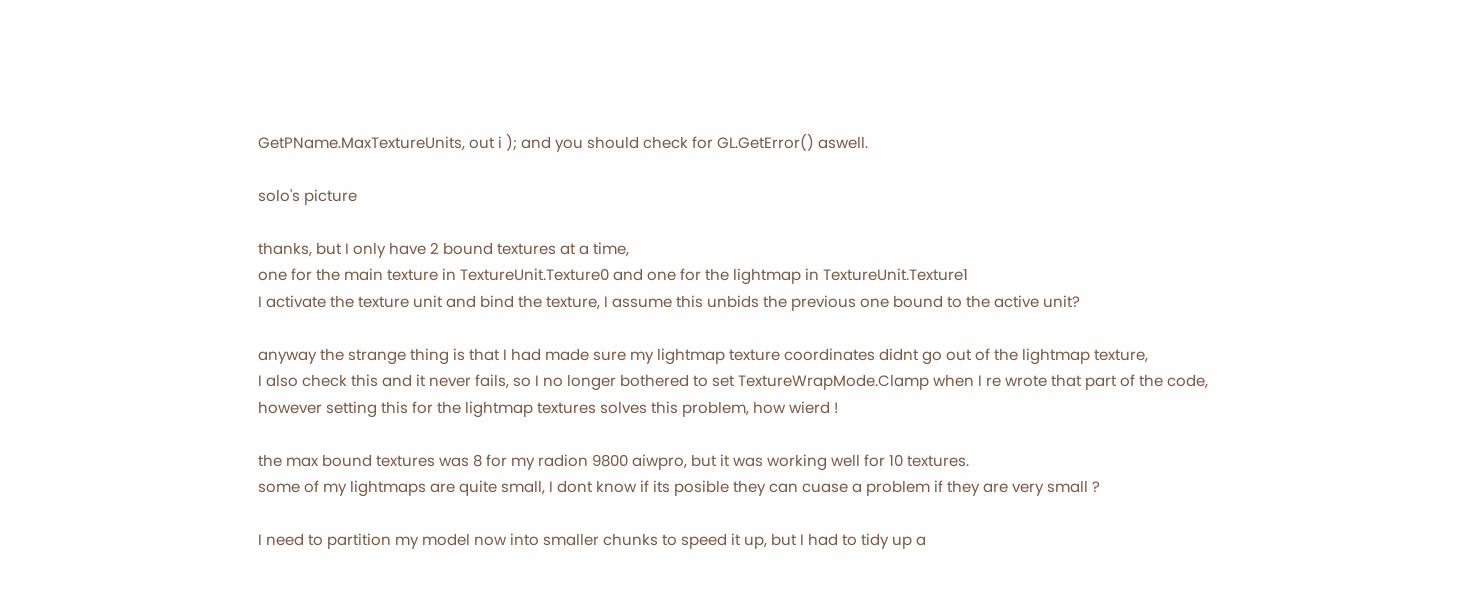GetPName.MaxTextureUnits, out i ); and you should check for GL.GetError() aswell.

solo's picture

thanks, but I only have 2 bound textures at a time,
one for the main texture in TextureUnit.Texture0 and one for the lightmap in TextureUnit.Texture1
I activate the texture unit and bind the texture, I assume this unbids the previous one bound to the active unit?

anyway the strange thing is that I had made sure my lightmap texture coordinates didnt go out of the lightmap texture,
I also check this and it never fails, so I no longer bothered to set TextureWrapMode.Clamp when I re wrote that part of the code,
however setting this for the lightmap textures solves this problem, how wierd !

the max bound textures was 8 for my radion 9800 aiwpro, but it was working well for 10 textures.
some of my lightmaps are quite small, I dont know if its posible they can cuase a problem if they are very small ?

I need to partition my model now into smaller chunks to speed it up, but I had to tidy up a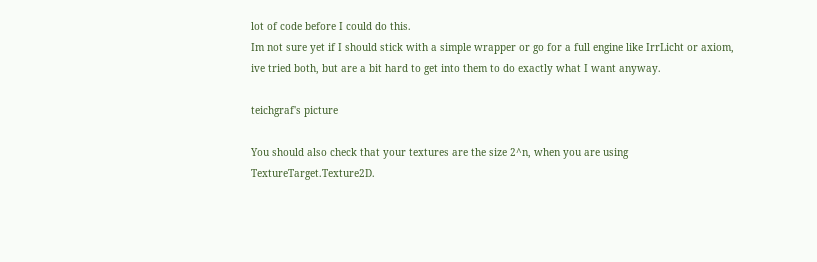lot of code before I could do this.
Im not sure yet if I should stick with a simple wrapper or go for a full engine like IrrLicht or axiom,
ive tried both, but are a bit hard to get into them to do exactly what I want anyway.

teichgraf's picture

You should also check that your textures are the size 2^n, when you are using TextureTarget.Texture2D.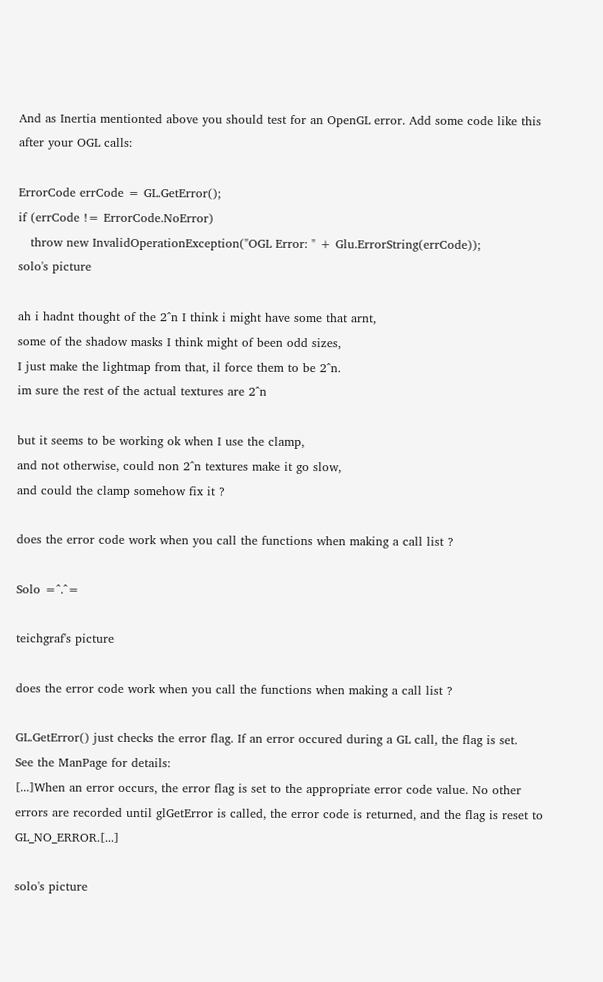And as Inertia mentionted above you should test for an OpenGL error. Add some code like this after your OGL calls:

ErrorCode errCode = GL.GetError();
if (errCode != ErrorCode.NoError)
   throw new InvalidOperationException("OGL Error: " + Glu.ErrorString(errCode));
solo's picture

ah i hadnt thought of the 2^n I think i might have some that arnt,
some of the shadow masks I think might of been odd sizes,
I just make the lightmap from that, il force them to be 2^n.
im sure the rest of the actual textures are 2^n

but it seems to be working ok when I use the clamp,
and not otherwise, could non 2^n textures make it go slow,
and could the clamp somehow fix it ?

does the error code work when you call the functions when making a call list ?

Solo =^.^=

teichgraf's picture

does the error code work when you call the functions when making a call list ?

GL.GetError() just checks the error flag. If an error occured during a GL call, the flag is set.
See the ManPage for details:
[...]When an error occurs, the error flag is set to the appropriate error code value. No other errors are recorded until glGetError is called, the error code is returned, and the flag is reset to GL_NO_ERROR.[...]

solo's picture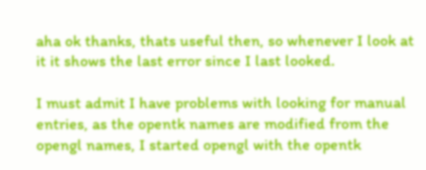aha ok thanks, thats useful then, so whenever I look at it it shows the last error since I last looked.

I must admit I have problems with looking for manual entries, as the opentk names are modified from the opengl names, I started opengl with the opentk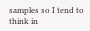samples so I tend to think in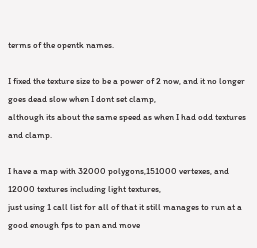terms of the opentk names.

I fixed the texture size to be a power of 2 now, and it no longer goes dead slow when I dont set clamp,
although its about the same speed as when I had odd textures and clamp.

I have a map with 32000 polygons,151000 vertexes, and 12000 textures including light textures,
just using 1 call list for all of that it still manages to run at a good enough fps to pan and move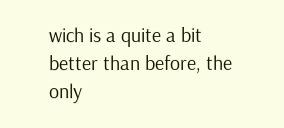wich is a quite a bit better than before, the only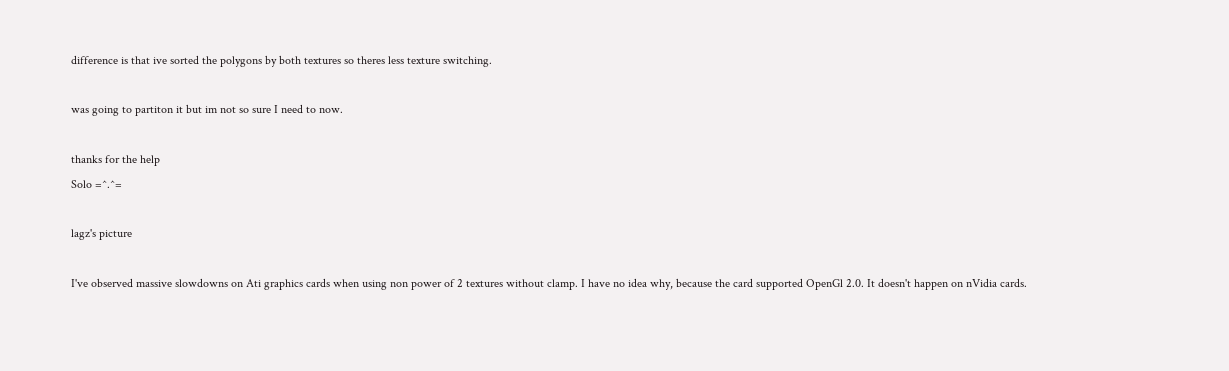difference is that ive sorted the polygons by both textures so theres less texture switching.

was going to partiton it but im not so sure I need to now.

thanks for the help
Solo =^.^=

lagz's picture

I've observed massive slowdowns on Ati graphics cards when using non power of 2 textures without clamp. I have no idea why, because the card supported OpenGl 2.0. It doesn't happen on nVidia cards.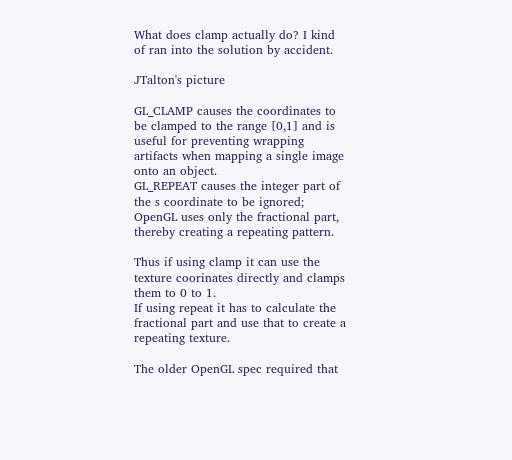What does clamp actually do? I kind of ran into the solution by accident.

JTalton's picture

GL_CLAMP causes the coordinates to be clamped to the range [0,1] and is useful for preventing wrapping artifacts when mapping a single image onto an object.
GL_REPEAT causes the integer part of the s coordinate to be ignored; OpenGL uses only the fractional part, thereby creating a repeating pattern.

Thus if using clamp it can use the texture coorinates directly and clamps them to 0 to 1.
If using repeat it has to calculate the fractional part and use that to create a repeating texture.

The older OpenGL spec required that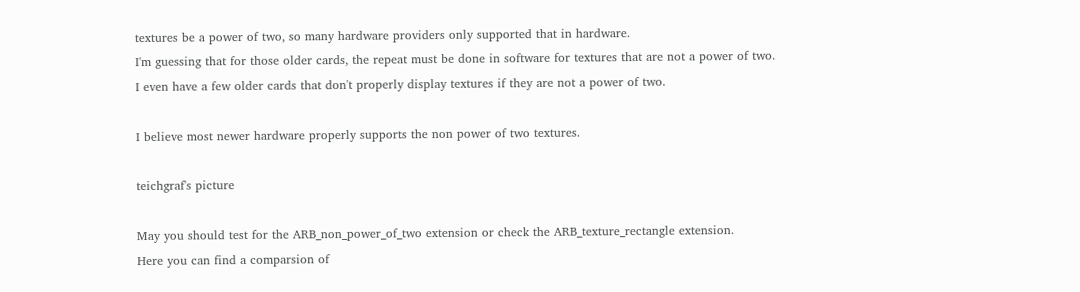textures be a power of two, so many hardware providers only supported that in hardware.
I'm guessing that for those older cards, the repeat must be done in software for textures that are not a power of two.
I even have a few older cards that don't properly display textures if they are not a power of two.

I believe most newer hardware properly supports the non power of two textures.

teichgraf's picture

May you should test for the ARB_non_power_of_two extension or check the ARB_texture_rectangle extension.
Here you can find a comparsion of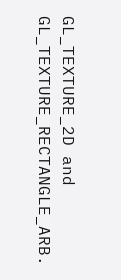GL_TEXTURE_2D and GL_TEXTURE_RECTANGLE_ARB.